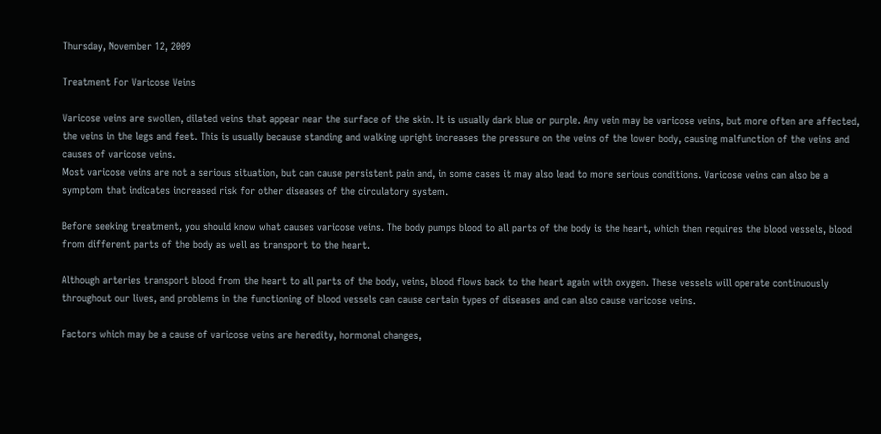Thursday, November 12, 2009

Treatment For Varicose Veins

Varicose veins are swollen, dilated veins that appear near the surface of the skin. It is usually dark blue or purple. Any vein may be varicose veins, but more often are affected, the veins in the legs and feet. This is usually because standing and walking upright increases the pressure on the veins of the lower body, causing malfunction of the veins and causes of varicose veins.
Most varicose veins are not a serious situation, but can cause persistent pain and, in some cases it may also lead to more serious conditions. Varicose veins can also be a symptom that indicates increased risk for other diseases of the circulatory system.

Before seeking treatment, you should know what causes varicose veins. The body pumps blood to all parts of the body is the heart, which then requires the blood vessels, blood from different parts of the body as well as transport to the heart.

Although arteries transport blood from the heart to all parts of the body, veins, blood flows back to the heart again with oxygen. These vessels will operate continuously throughout our lives, and problems in the functioning of blood vessels can cause certain types of diseases and can also cause varicose veins.

Factors which may be a cause of varicose veins are heredity, hormonal changes,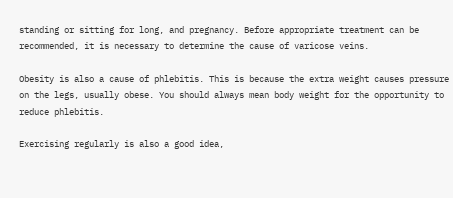standing or sitting for long, and pregnancy. Before appropriate treatment can be recommended, it is necessary to determine the cause of varicose veins.

Obesity is also a cause of phlebitis. This is because the extra weight causes pressure on the legs, usually obese. You should always mean body weight for the opportunity to reduce phlebitis.

Exercising regularly is also a good idea,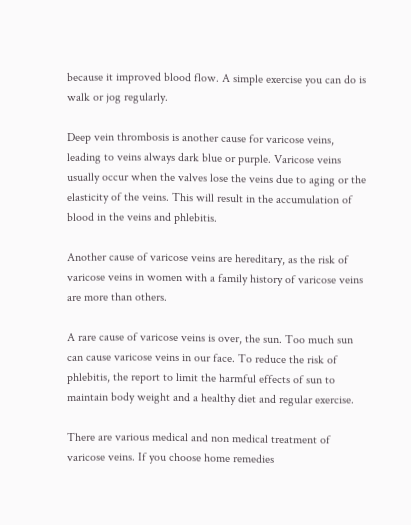because it improved blood flow. A simple exercise you can do is walk or jog regularly.

Deep vein thrombosis is another cause for varicose veins, leading to veins always dark blue or purple. Varicose veins usually occur when the valves lose the veins due to aging or the elasticity of the veins. This will result in the accumulation of blood in the veins and phlebitis.

Another cause of varicose veins are hereditary, as the risk of varicose veins in women with a family history of varicose veins are more than others.

A rare cause of varicose veins is over, the sun. Too much sun can cause varicose veins in our face. To reduce the risk of phlebitis, the report to limit the harmful effects of sun to maintain body weight and a healthy diet and regular exercise.

There are various medical and non medical treatment of varicose veins. If you choose home remedies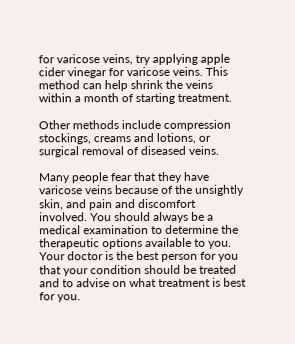for varicose veins, try applying apple cider vinegar for varicose veins. This method can help shrink the veins within a month of starting treatment.

Other methods include compression stockings, creams and lotions, or surgical removal of diseased veins.

Many people fear that they have varicose veins because of the unsightly skin, and pain and discomfort involved. You should always be a medical examination to determine the therapeutic options available to you. Your doctor is the best person for you that your condition should be treated and to advise on what treatment is best for you.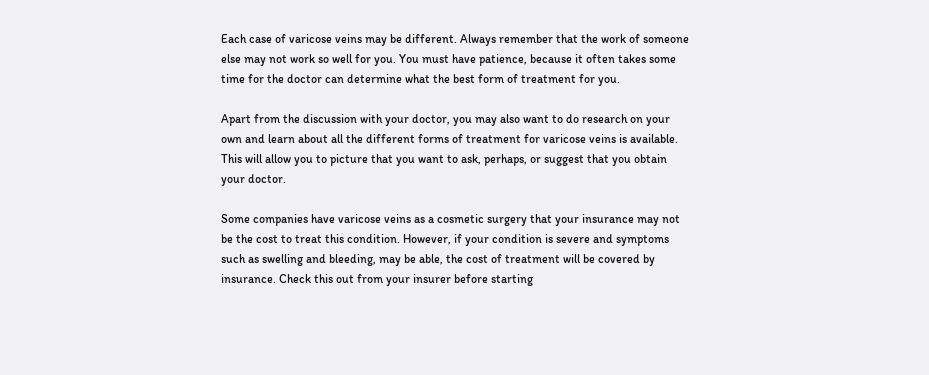Each case of varicose veins may be different. Always remember that the work of someone else may not work so well for you. You must have patience, because it often takes some time for the doctor can determine what the best form of treatment for you.

Apart from the discussion with your doctor, you may also want to do research on your own and learn about all the different forms of treatment for varicose veins is available. This will allow you to picture that you want to ask, perhaps, or suggest that you obtain your doctor.

Some companies have varicose veins as a cosmetic surgery that your insurance may not be the cost to treat this condition. However, if your condition is severe and symptoms such as swelling and bleeding, may be able, the cost of treatment will be covered by insurance. Check this out from your insurer before starting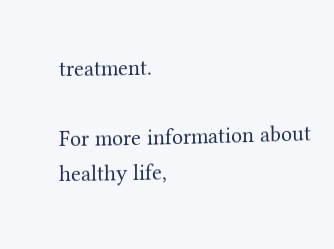treatment.

For more information about healthy life,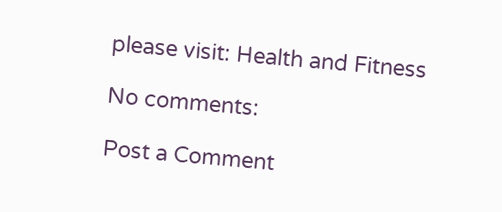please visit: Health and Fitness

No comments:

Post a Comment